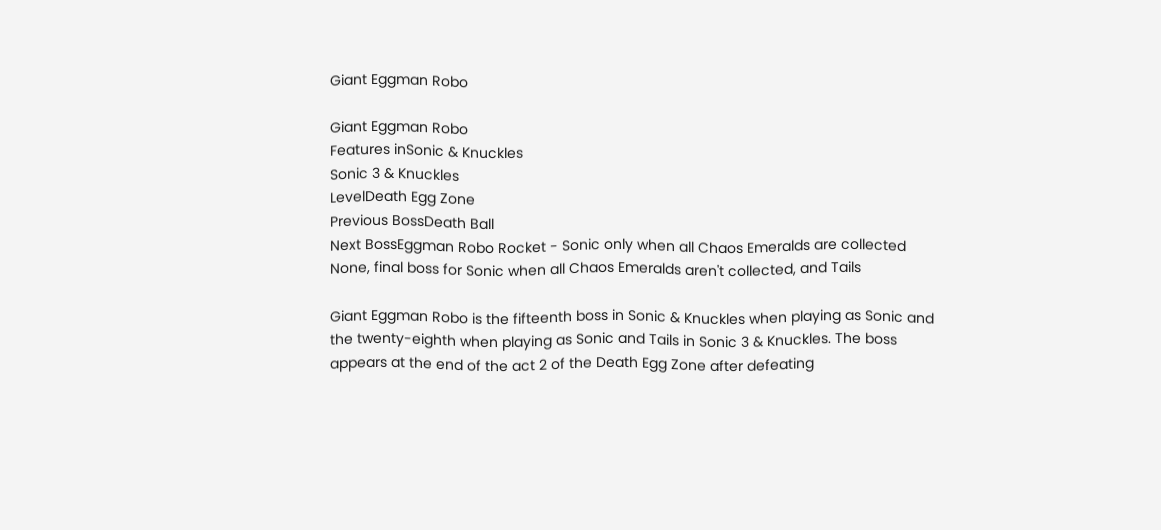Giant Eggman Robo

Giant Eggman Robo
Features inSonic & Knuckles
Sonic 3 & Knuckles
LevelDeath Egg Zone
Previous BossDeath Ball
Next BossEggman Robo Rocket - Sonic only when all Chaos Emeralds are collected
None, final boss for Sonic when all Chaos Emeralds aren't collected, and Tails

Giant Eggman Robo is the fifteenth boss in Sonic & Knuckles when playing as Sonic and the twenty-eighth when playing as Sonic and Tails in Sonic 3 & Knuckles. The boss appears at the end of the act 2 of the Death Egg Zone after defeating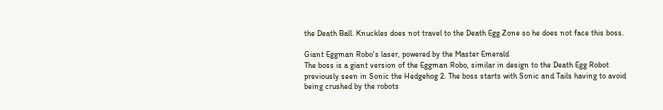the Death Ball. Knuckles does not travel to the Death Egg Zone so he does not face this boss.

Giant Eggman Robo's laser, powered by the Master Emerald
The boss is a giant version of the Eggman Robo, similar in design to the Death Egg Robot previously seen in Sonic the Hedgehog 2. The boss starts with Sonic and Tails having to avoid being crushed by the robots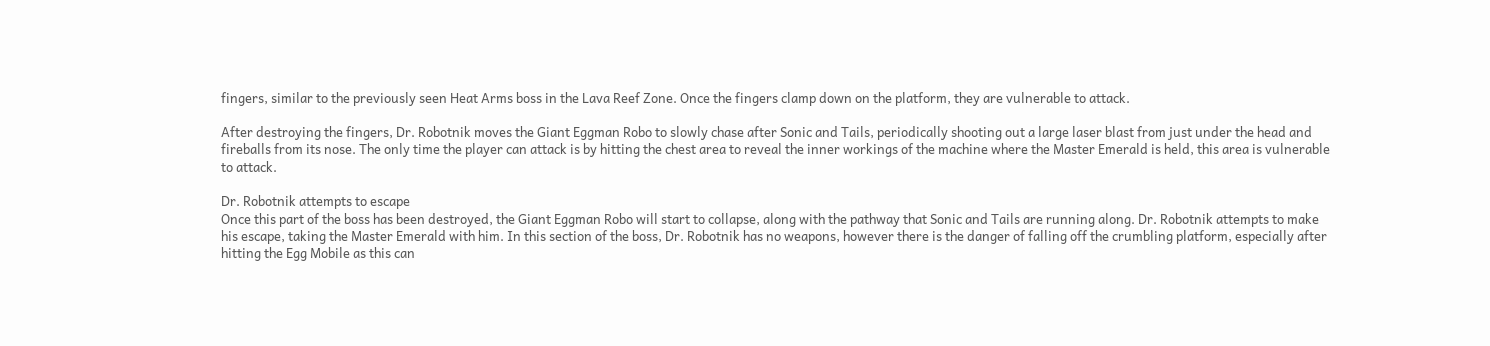fingers, similar to the previously seen Heat Arms boss in the Lava Reef Zone. Once the fingers clamp down on the platform, they are vulnerable to attack.

After destroying the fingers, Dr. Robotnik moves the Giant Eggman Robo to slowly chase after Sonic and Tails, periodically shooting out a large laser blast from just under the head and fireballs from its nose. The only time the player can attack is by hitting the chest area to reveal the inner workings of the machine where the Master Emerald is held, this area is vulnerable to attack.

Dr. Robotnik attempts to escape
Once this part of the boss has been destroyed, the Giant Eggman Robo will start to collapse, along with the pathway that Sonic and Tails are running along. Dr. Robotnik attempts to make his escape, taking the Master Emerald with him. In this section of the boss, Dr. Robotnik has no weapons, however there is the danger of falling off the crumbling platform, especially after hitting the Egg Mobile as this can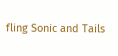fling Sonic and Tails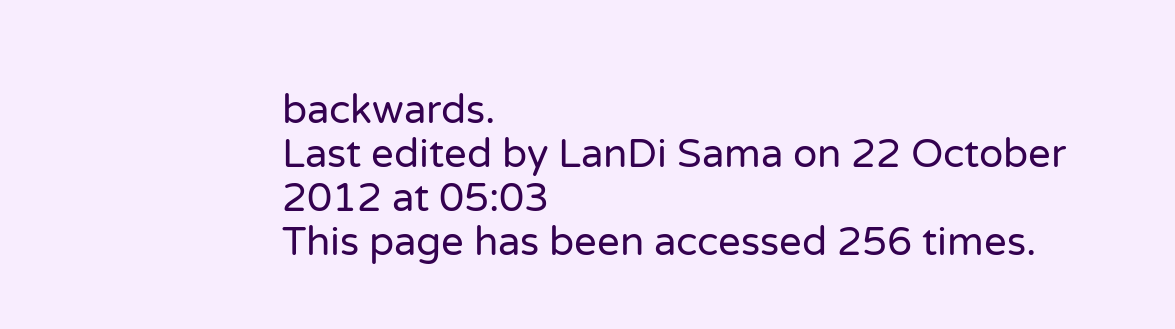backwards.
Last edited by LanDi Sama on 22 October 2012 at 05:03
This page has been accessed 256 times.